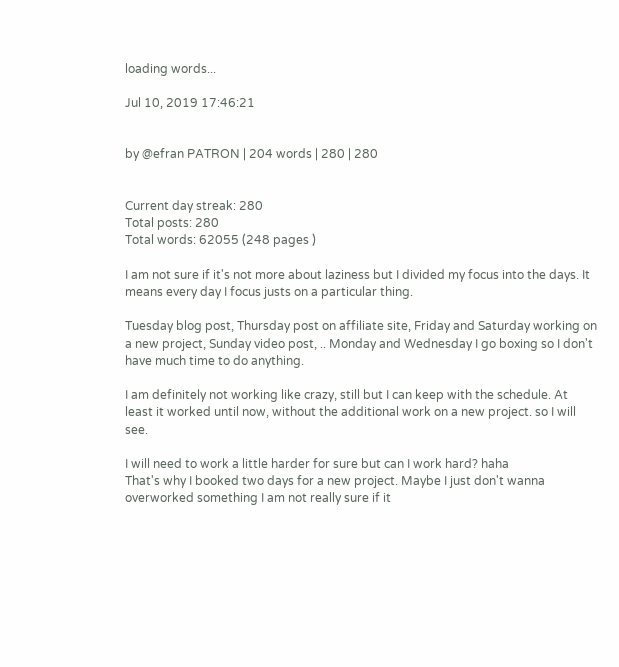loading words...

Jul 10, 2019 17:46:21


by @efran PATRON | 204 words | 280 | 280


Current day streak: 280
Total posts: 280
Total words: 62055 (248 pages )

I am not sure if it's not more about laziness but I divided my focus into the days. It means every day I focus justs on a particular thing.

Tuesday blog post, Thursday post on affiliate site, Friday and Saturday working on a new project, Sunday video post, .. Monday and Wednesday I go boxing so I don't have much time to do anything.

I am definitely not working like crazy, still but I can keep with the schedule. At least it worked until now, without the additional work on a new project. so I will see.

I will need to work a little harder for sure but can I work hard? haha
That's why I booked two days for a new project. Maybe I just don't wanna overworked something I am not really sure if it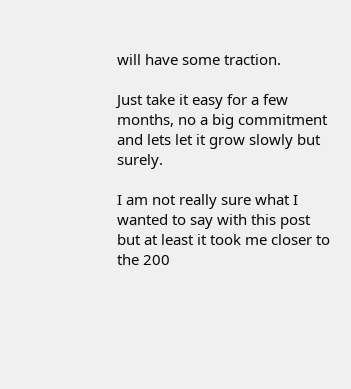will have some traction.

Just take it easy for a few months, no a big commitment and lets let it grow slowly but surely.

I am not really sure what I wanted to say with this post but at least it took me closer to the 200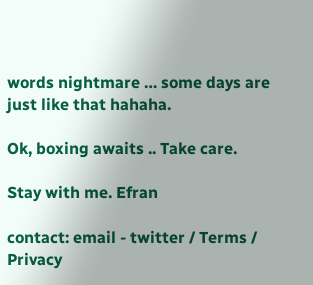words nightmare … some days are just like that hahaha.

Ok, boxing awaits .. Take care.

Stay with me. Efran

contact: email - twitter / Terms / Privacy